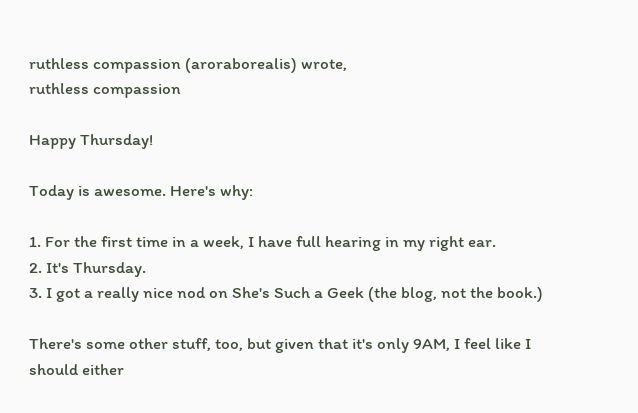ruthless compassion (aroraborealis) wrote,
ruthless compassion

Happy Thursday!

Today is awesome. Here's why:

1. For the first time in a week, I have full hearing in my right ear.
2. It's Thursday.
3. I got a really nice nod on She's Such a Geek (the blog, not the book.)

There's some other stuff, too, but given that it's only 9AM, I feel like I should either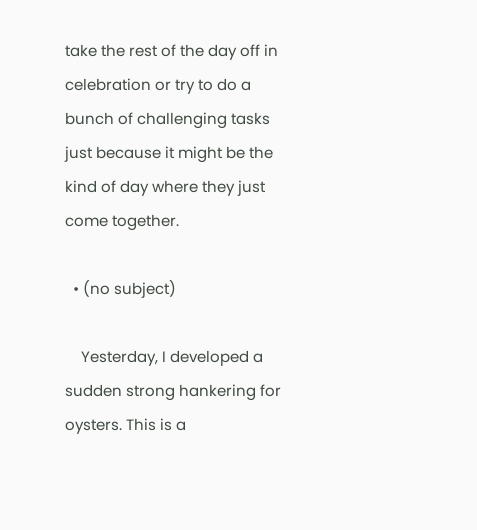take the rest of the day off in celebration or try to do a bunch of challenging tasks just because it might be the kind of day where they just come together.

  • (no subject)

    Yesterday, I developed a sudden strong hankering for oysters. This is a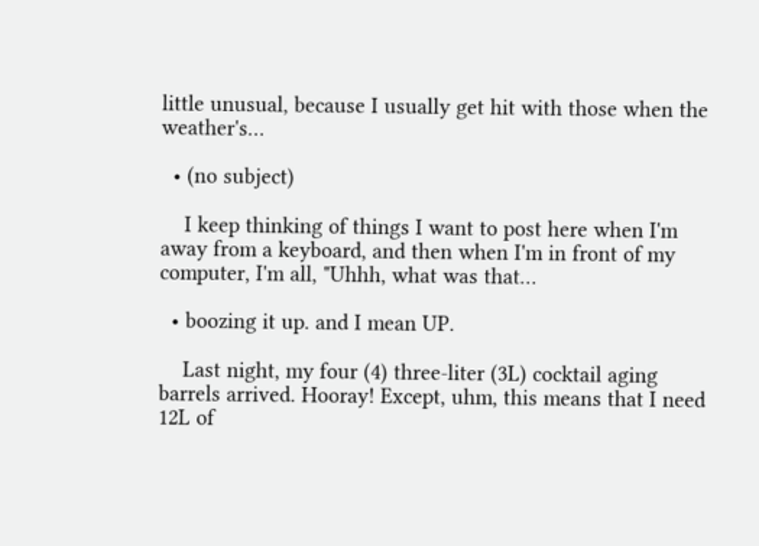little unusual, because I usually get hit with those when the weather's…

  • (no subject)

    I keep thinking of things I want to post here when I'm away from a keyboard, and then when I'm in front of my computer, I'm all, "Uhhh, what was that…

  • boozing it up. and I mean UP.

    Last night, my four (4) three-liter (3L) cocktail aging barrels arrived. Hooray! Except, uhm, this means that I need 12L of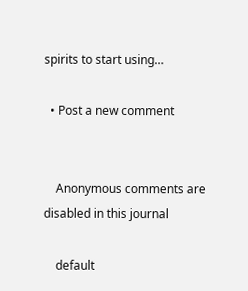spirits to start using…

  • Post a new comment


    Anonymous comments are disabled in this journal

    default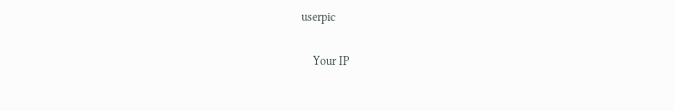userpic

    Your IP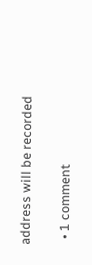address will be recorded

  • 1 comment